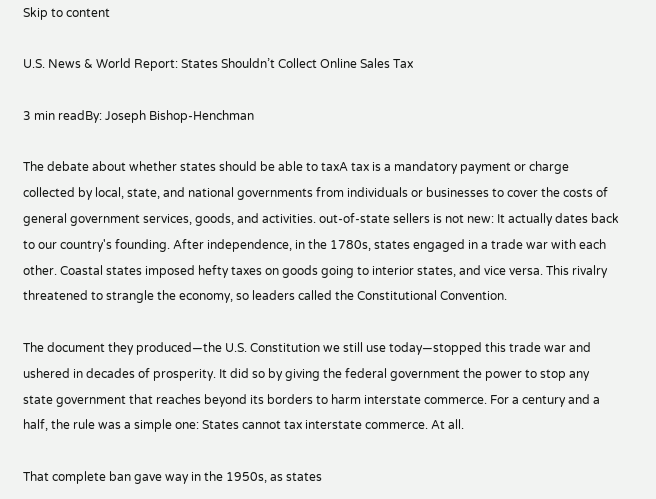Skip to content

U.S. News & World Report: States Shouldn’t Collect Online Sales Tax

3 min readBy: Joseph Bishop-Henchman

The debate about whether states should be able to taxA tax is a mandatory payment or charge collected by local, state, and national governments from individuals or businesses to cover the costs of general government services, goods, and activities. out-of-state sellers is not new: It actually dates back to our country's founding. After independence, in the 1780s, states engaged in a trade war with each other. Coastal states imposed hefty taxes on goods going to interior states, and vice versa. This rivalry threatened to strangle the economy, so leaders called the Constitutional Convention.

The document they produced—the U.S. Constitution we still use today—stopped this trade war and ushered in decades of prosperity. It did so by giving the federal government the power to stop any state government that reaches beyond its borders to harm interstate commerce. For a century and a half, the rule was a simple one: States cannot tax interstate commerce. At all.

That complete ban gave way in the 1950s, as states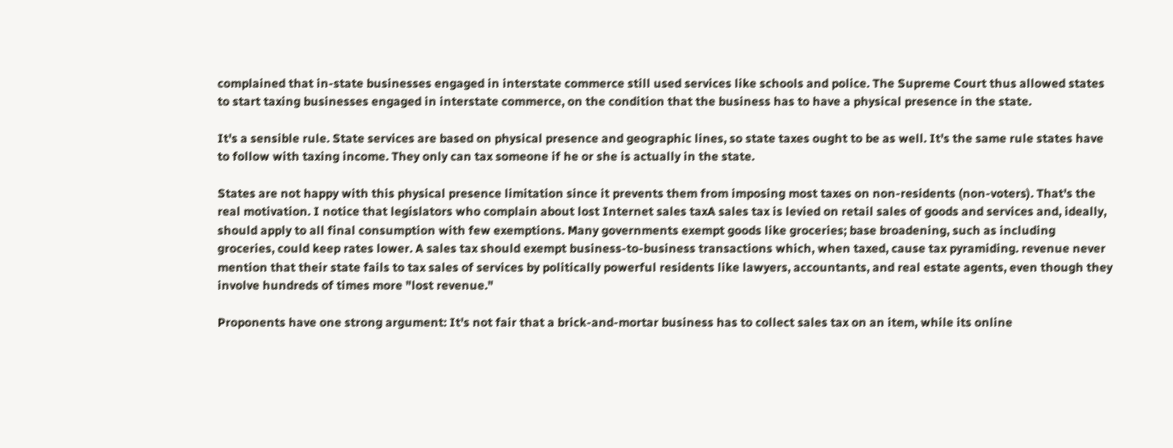complained that in-state businesses engaged in interstate commerce still used services like schools and police. The Supreme Court thus allowed states to start taxing businesses engaged in interstate commerce, on the condition that the business has to have a physical presence in the state.

It's a sensible rule. State services are based on physical presence and geographic lines, so state taxes ought to be as well. It's the same rule states have to follow with taxing income. They only can tax someone if he or she is actually in the state.

States are not happy with this physical presence limitation since it prevents them from imposing most taxes on non-residents (non-voters). That's the real motivation. I notice that legislators who complain about lost Internet sales taxA sales tax is levied on retail sales of goods and services and, ideally, should apply to all final consumption with few exemptions. Many governments exempt goods like groceries; base broadening, such as including groceries, could keep rates lower. A sales tax should exempt business-to-business transactions which, when taxed, cause tax pyramiding. revenue never mention that their state fails to tax sales of services by politically powerful residents like lawyers, accountants, and real estate agents, even though they involve hundreds of times more "lost revenue."

Proponents have one strong argument: It's not fair that a brick-and-mortar business has to collect sales tax on an item, while its online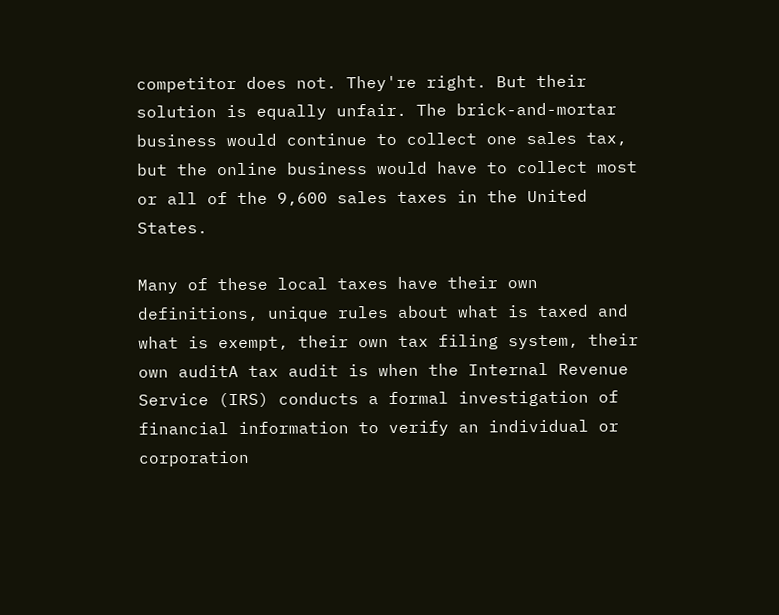competitor does not. They're right. But their solution is equally unfair. The brick-and-mortar business would continue to collect one sales tax, but the online business would have to collect most or all of the 9,600 sales taxes in the United States.

Many of these local taxes have their own definitions, unique rules about what is taxed and what is exempt, their own tax filing system, their own auditA tax audit is when the Internal Revenue Service (IRS) conducts a formal investigation of financial information to verify an individual or corporation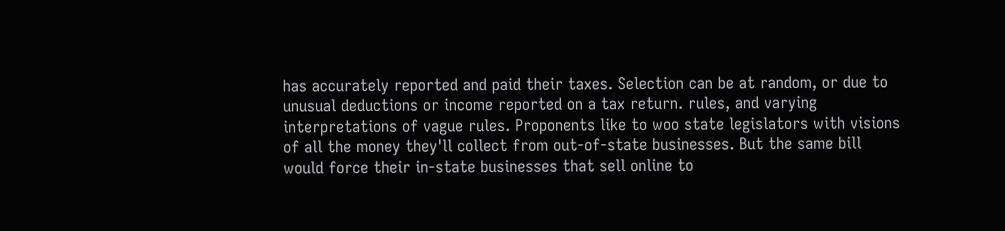has accurately reported and paid their taxes. Selection can be at random, or due to unusual deductions or income reported on a tax return. rules, and varying interpretations of vague rules. Proponents like to woo state legislators with visions of all the money they'll collect from out-of-state businesses. But the same bill would force their in-state businesses that sell online to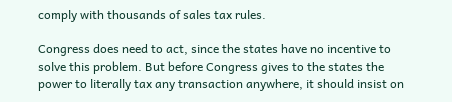comply with thousands of sales tax rules.

Congress does need to act, since the states have no incentive to solve this problem. But before Congress gives to the states the power to literally tax any transaction anywhere, it should insist on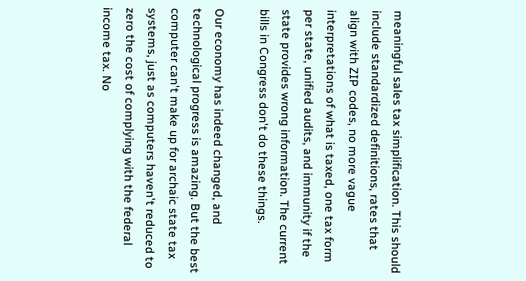meaningful sales tax simplification. This should include standardized definitions, rates that align with ZIP codes, no more vague interpretations of what is taxed, one tax form per state, unified audits, and immunity if the state provides wrong information. The current bills in Congress don't do these things.

Our economy has indeed changed, and technological progress is amazing. But the best computer can't make up for archaic state tax systems, just as computers haven't reduced to zero the cost of complying with the federal income tax. No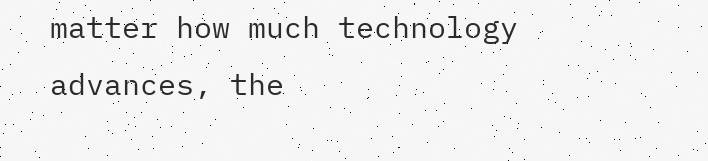matter how much technology advances, the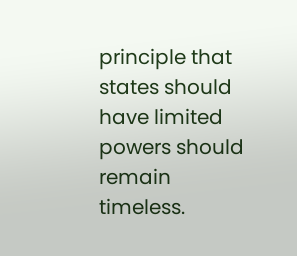principle that states should have limited powers should remain timeless.